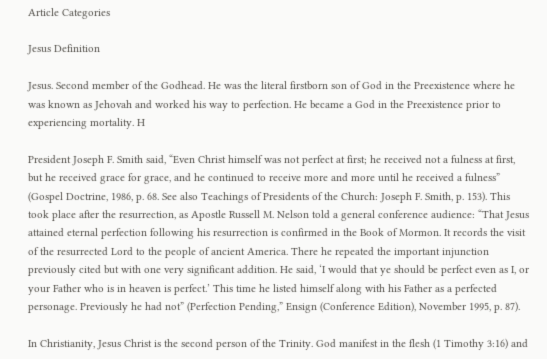Article Categories

Jesus Definition

Jesus. Second member of the Godhead. He was the literal firstborn son of God in the Preexistence where he was known as Jehovah and worked his way to perfection. He became a God in the Preexistence prior to experiencing mortality. H

President Joseph F. Smith said, “Even Christ himself was not perfect at first; he received not a fulness at first, but he received grace for grace, and he continued to receive more and more until he received a fulness” (Gospel Doctrine, 1986, p. 68. See also Teachings of Presidents of the Church: Joseph F. Smith, p. 153). This took place after the resurrection, as Apostle Russell M. Nelson told a general conference audience: “That Jesus attained eternal perfection following his resurrection is confirmed in the Book of Mormon. It records the visit of the resurrected Lord to the people of ancient America. There he repeated the important injunction previously cited but with one very significant addition. He said, ‘I would that ye should be perfect even as I, or your Father who is in heaven is perfect.’ This time he listed himself along with his Father as a perfected personage. Previously he had not” (Perfection Pending,” Ensign (Conference Edition), November 1995, p. 87).

In Christianity, Jesus Christ is the second person of the Trinity. God manifest in the flesh (1 Timothy 3:16) and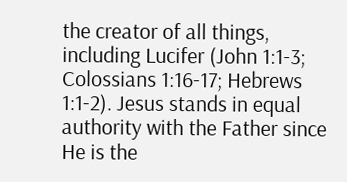the creator of all things, including Lucifer (John 1:1-3; Colossians 1:16-17; Hebrews 1:1-2). Jesus stands in equal authority with the Father since He is the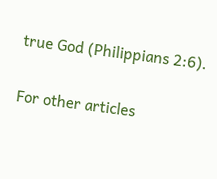true God (Philippians 2:6).

For other articles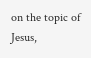on the topic of Jesus,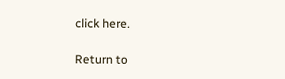click here.

Return to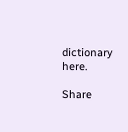dictionary here.

Share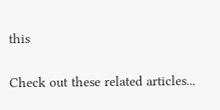this

Check out these related articles...